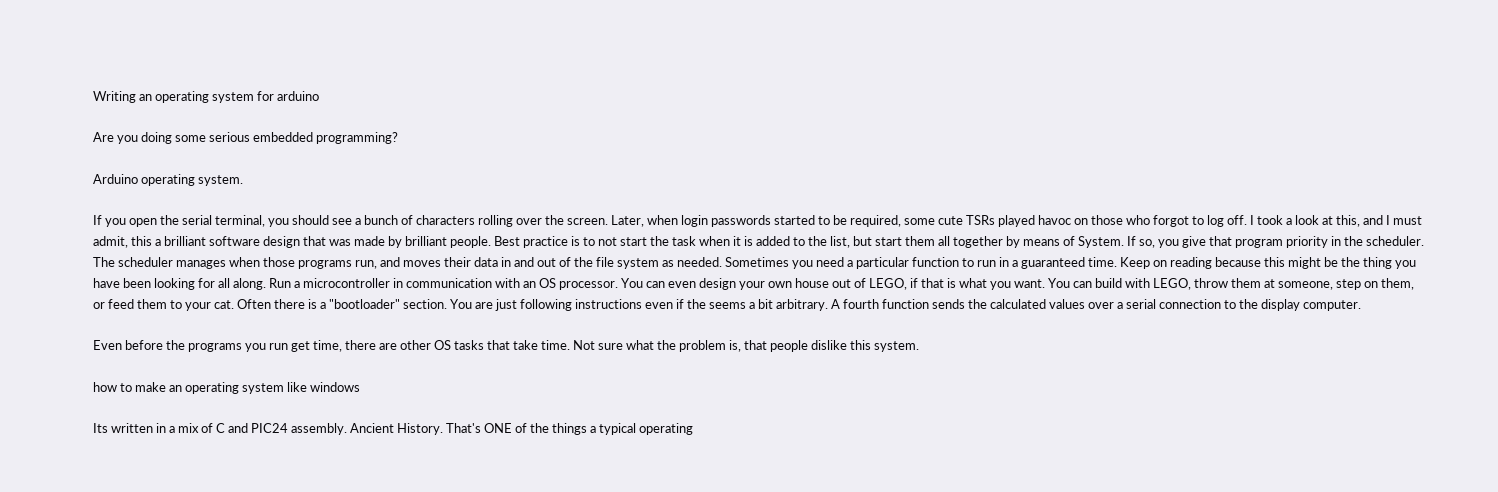Writing an operating system for arduino

Are you doing some serious embedded programming?

Arduino operating system.

If you open the serial terminal, you should see a bunch of characters rolling over the screen. Later, when login passwords started to be required, some cute TSRs played havoc on those who forgot to log off. I took a look at this, and I must admit, this a brilliant software design that was made by brilliant people. Best practice is to not start the task when it is added to the list, but start them all together by means of System. If so, you give that program priority in the scheduler. The scheduler manages when those programs run, and moves their data in and out of the file system as needed. Sometimes you need a particular function to run in a guaranteed time. Keep on reading because this might be the thing you have been looking for all along. Run a microcontroller in communication with an OS processor. You can even design your own house out of LEGO, if that is what you want. You can build with LEGO, throw them at someone, step on them, or feed them to your cat. Often there is a "bootloader" section. You are just following instructions even if the seems a bit arbitrary. A fourth function sends the calculated values over a serial connection to the display computer.

Even before the programs you run get time, there are other OS tasks that take time. Not sure what the problem is, that people dislike this system.

how to make an operating system like windows

Its written in a mix of C and PIC24 assembly. Ancient History. That's ONE of the things a typical operating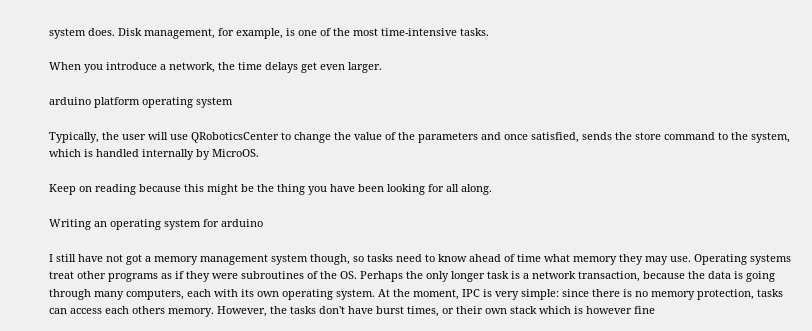system does. Disk management, for example, is one of the most time-intensive tasks.

When you introduce a network, the time delays get even larger.

arduino platform operating system

Typically, the user will use QRoboticsCenter to change the value of the parameters and once satisfied, sends the store command to the system, which is handled internally by MicroOS.

Keep on reading because this might be the thing you have been looking for all along.

Writing an operating system for arduino

I still have not got a memory management system though, so tasks need to know ahead of time what memory they may use. Operating systems treat other programs as if they were subroutines of the OS. Perhaps the only longer task is a network transaction, because the data is going through many computers, each with its own operating system. At the moment, IPC is very simple: since there is no memory protection, tasks can access each others memory. However, the tasks don't have burst times, or their own stack which is however fine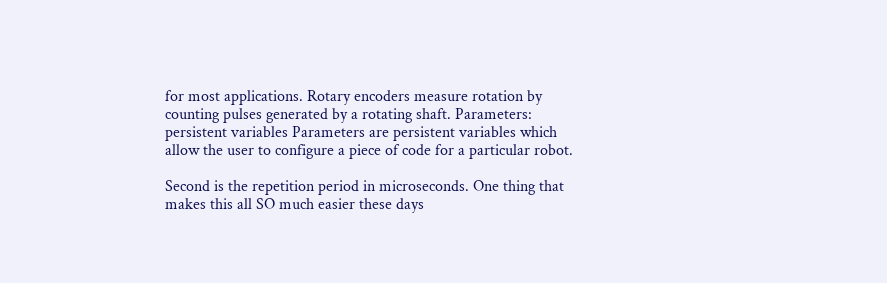for most applications. Rotary encoders measure rotation by counting pulses generated by a rotating shaft. Parameters: persistent variables Parameters are persistent variables which allow the user to configure a piece of code for a particular robot.

Second is the repetition period in microseconds. One thing that makes this all SO much easier these days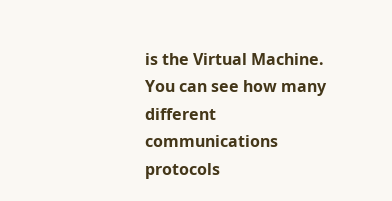is the Virtual Machine. You can see how many different communications protocols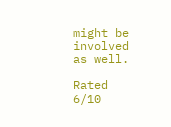might be involved as well.

Rated 6/10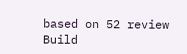based on 52 review
Build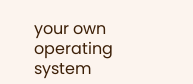your own operating system